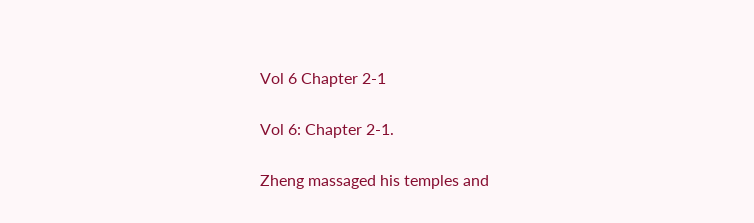Vol 6 Chapter 2-1

Vol 6: Chapter 2-1.

Zheng massaged his temples and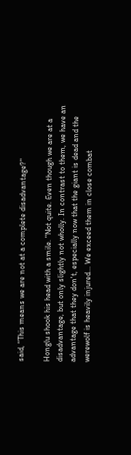said, "This means we are not at a complete disadvantage?"

Honglu shook his head with a smile. "Not quite. Even though we are at a disadvantage, but only slightly not wholly. In contrast to them, we have an advantage that they don't, especially now that the giant is dead and the werewolf is heavily injured... We exceed them in close combat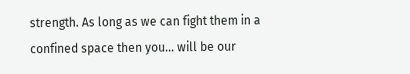strength. As long as we can fight them in a confined space then you... will be our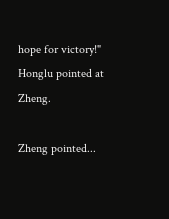hope for victory!" Honglu pointed at Zheng.

Zheng pointed...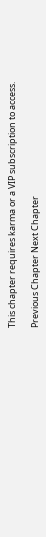This chapter requires karma or a VIP subscription to access.

Previous Chapter Next Chapter